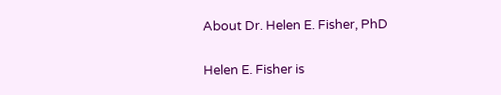About Dr. Helen E. Fisher, PhD

Helen E. Fisher is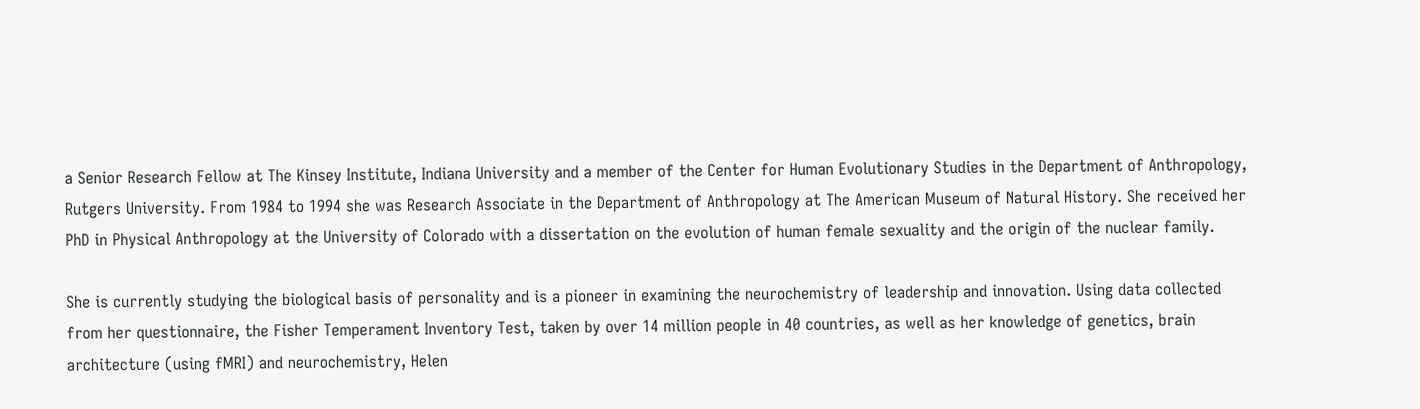a Senior Research Fellow at The Kinsey Institute, Indiana University and a member of the Center for Human Evolutionary Studies in the Department of Anthropology, Rutgers University. From 1984 to 1994 she was Research Associate in the Department of Anthropology at The American Museum of Natural History. She received her PhD in Physical Anthropology at the University of Colorado with a dissertation on the evolution of human female sexuality and the origin of the nuclear family.

She is currently studying the biological basis of personality and is a pioneer in examining the neurochemistry of leadership and innovation. Using data collected from her questionnaire, the Fisher Temperament Inventory Test, taken by over 14 million people in 40 countries, as well as her knowledge of genetics, brain architecture (using fMRI) and neurochemistry, Helen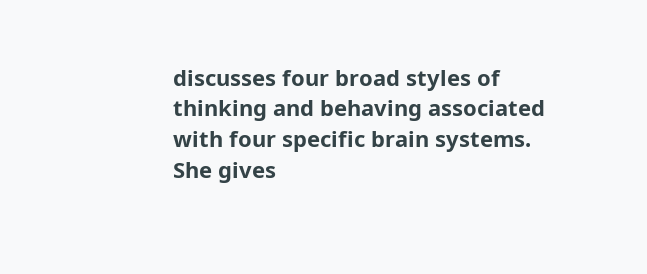discusses four broad styles of thinking and behaving associated with four specific brain systems.  She gives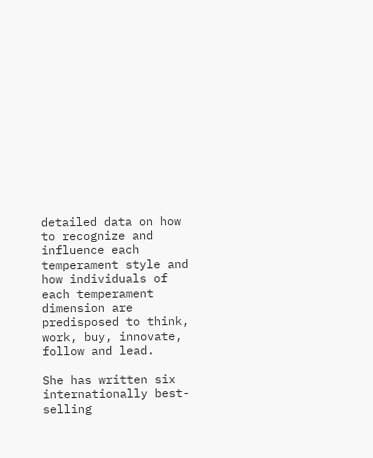detailed data on how to recognize and influence each temperament style and how individuals of each temperament dimension are predisposed to think, work, buy, innovate, follow and lead.

She has written six internationally best-selling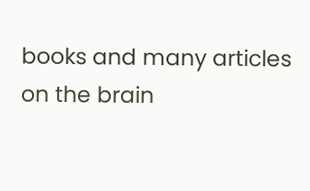books and many articles on the brain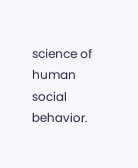science of human social behavior.